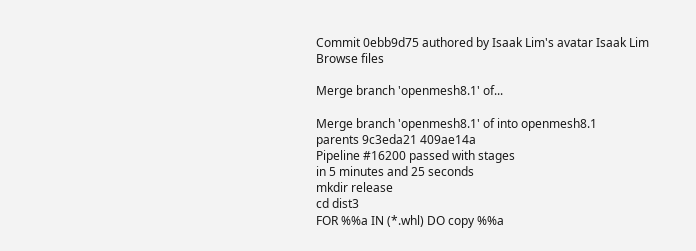Commit 0ebb9d75 authored by Isaak Lim's avatar Isaak Lim
Browse files

Merge branch 'openmesh8.1' of...

Merge branch 'openmesh8.1' of into openmesh8.1
parents 9c3eda21 409ae14a
Pipeline #16200 passed with stages
in 5 minutes and 25 seconds
mkdir release
cd dist3
FOR %%a IN (*.whl) DO copy %%a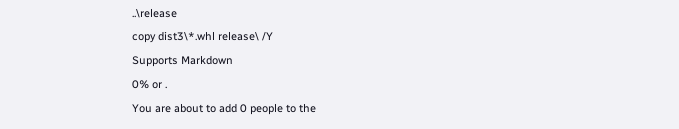..\release
copy dist3\*.whl release\ /Y
Supports Markdown
0% or .
You are about to add 0 people to the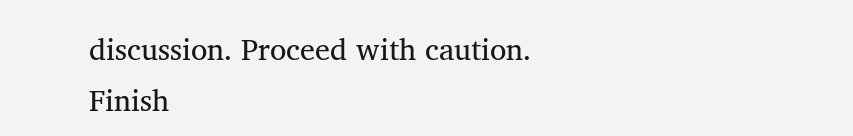discussion. Proceed with caution.
Finish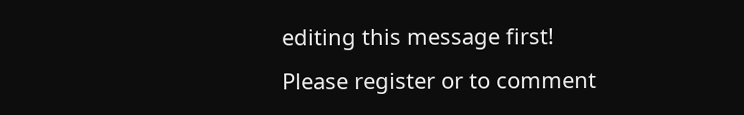editing this message first!
Please register or to comment